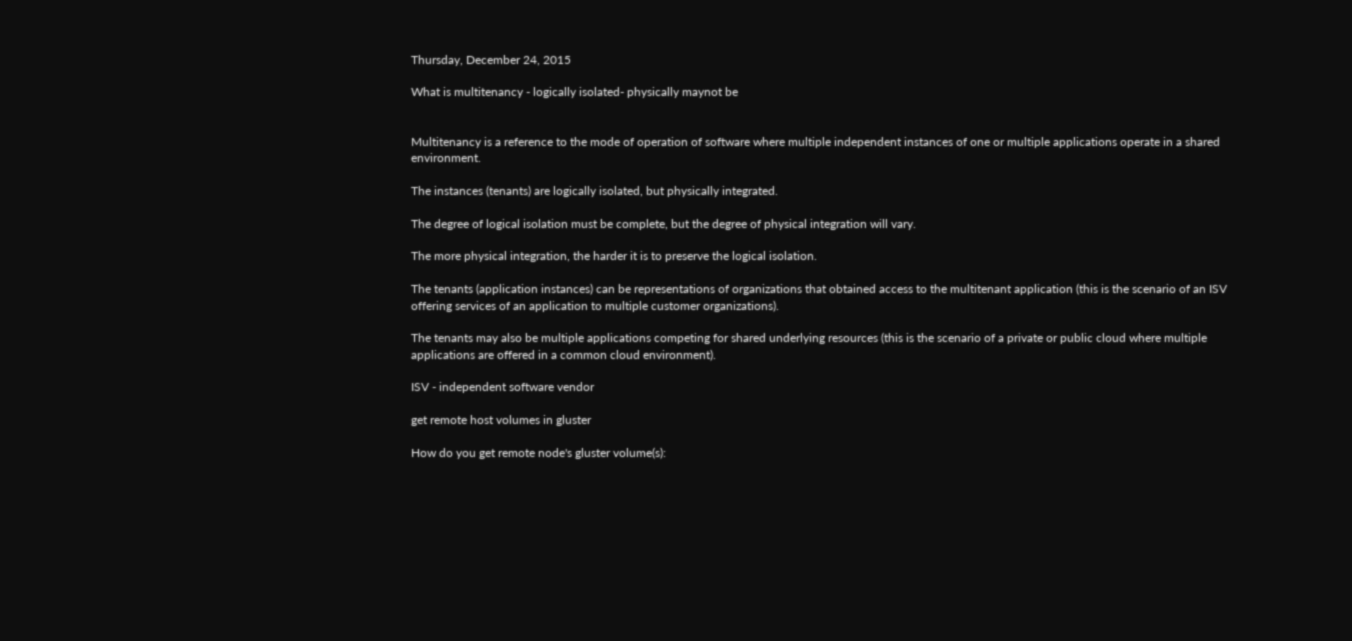Thursday, December 24, 2015

What is multitenancy - logically isolated- physically maynot be


Multitenancy is a reference to the mode of operation of software where multiple independent instances of one or multiple applications operate in a shared environment.

The instances (tenants) are logically isolated, but physically integrated.

The degree of logical isolation must be complete, but the degree of physical integration will vary.

The more physical integration, the harder it is to preserve the logical isolation.

The tenants (application instances) can be representations of organizations that obtained access to the multitenant application (this is the scenario of an ISV offering services of an application to multiple customer organizations).

The tenants may also be multiple applications competing for shared underlying resources (this is the scenario of a private or public cloud where multiple applications are offered in a common cloud environment).

ISV - independent software vendor

get remote host volumes in gluster

How do you get remote node's gluster volume(s):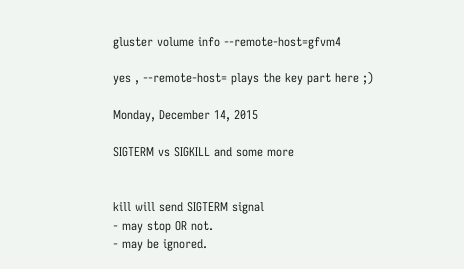gluster volume info --remote-host=gfvm4

yes , --remote-host= plays the key part here ;)

Monday, December 14, 2015

SIGTERM vs SIGKILL and some more


kill will send SIGTERM signal
- may stop OR not.
- may be ignored.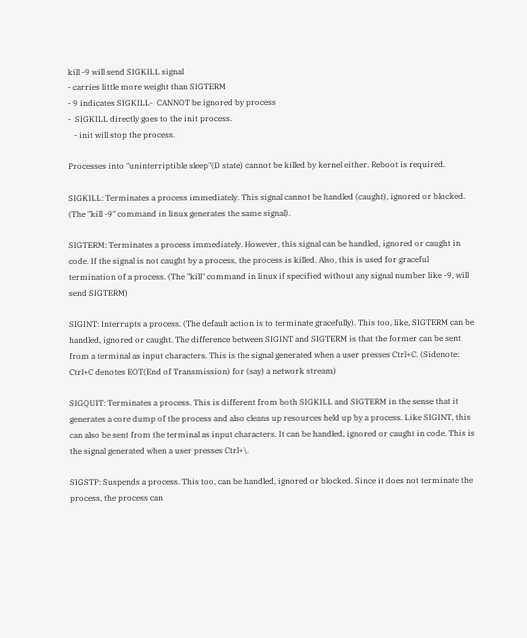kill -9 will send SIGKILL signal
- carries little more weight than SIGTERM
- 9 indicates SIGKILL-  CANNOT be ignored by process
-  SIGKILL directly goes to the init process.
   - init will stop the process.

Processes into "uninterriptible sleep"(D state) cannot be killed by kernel either. Reboot is required.

SIGKILL: Terminates a process immediately. This signal cannot be handled (caught), ignored or blocked. (The "kill -9" command in linux generates the same signal).

SIGTERM: Terminates a process immediately. However, this signal can be handled, ignored or caught in code. If the signal is not caught by a process, the process is killed. Also, this is used for graceful termination of a process. (The "kill" command in linux if specified without any signal number like -9, will send SIGTERM)

SIGINT: Interrupts a process. (The default action is to terminate gracefully). This too, like, SIGTERM can be handled, ignored or caught. The difference between SIGINT and SIGTERM is that the former can be sent from a terminal as input characters. This is the signal generated when a user presses Ctrl+C. (Sidenote: Ctrl+C denotes EOT(End of Transmission) for (say) a network stream)

SIGQUIT: Terminates a process. This is different from both SIGKILL and SIGTERM in the sense that it generates a core dump of the process and also cleans up resources held up by a process. Like SIGINT, this can also be sent from the terminal as input characters. It can be handled, ignored or caught in code. This is the signal generated when a user presses Ctrl+\.

SIGSTP: Suspends a process. This too, can be handled, ignored or blocked. Since it does not terminate the process, the process can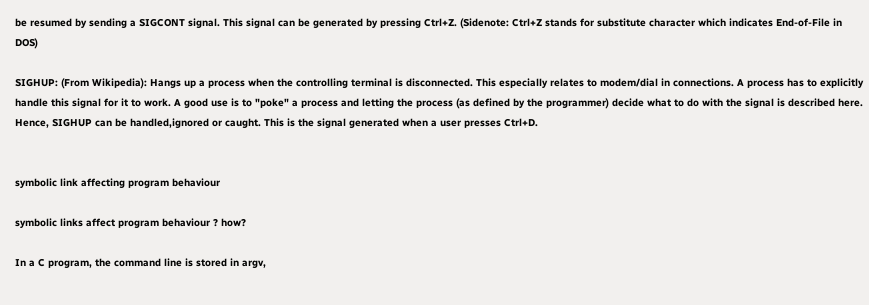be resumed by sending a SIGCONT signal. This signal can be generated by pressing Ctrl+Z. (Sidenote: Ctrl+Z stands for substitute character which indicates End-of-File in DOS)

SIGHUP: (From Wikipedia): Hangs up a process when the controlling terminal is disconnected. This especially relates to modem/dial in connections. A process has to explicitly handle this signal for it to work. A good use is to "poke" a process and letting the process (as defined by the programmer) decide what to do with the signal is described here. Hence, SIGHUP can be handled,ignored or caught. This is the signal generated when a user presses Ctrl+D.


symbolic link affecting program behaviour

symbolic links affect program behaviour ? how?

In a C program, the command line is stored in argv,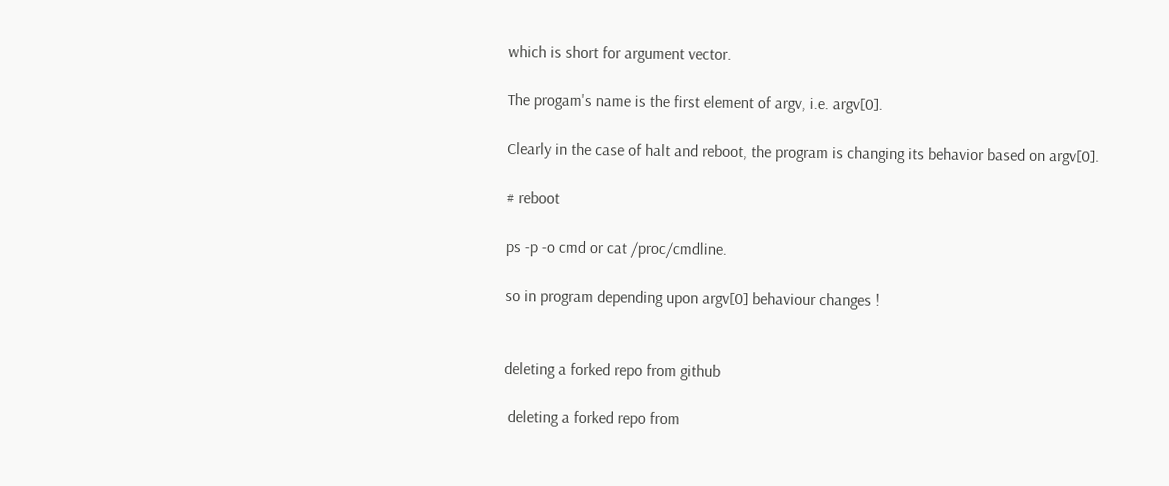which is short for argument vector.

The progam's name is the first element of argv, i.e. argv[0].

Clearly in the case of halt and reboot, the program is changing its behavior based on argv[0].

# reboot

ps -p -o cmd or cat /proc/cmdline.

so in program depending upon argv[0] behaviour changes !


deleting a forked repo from github

 deleting a forked repo from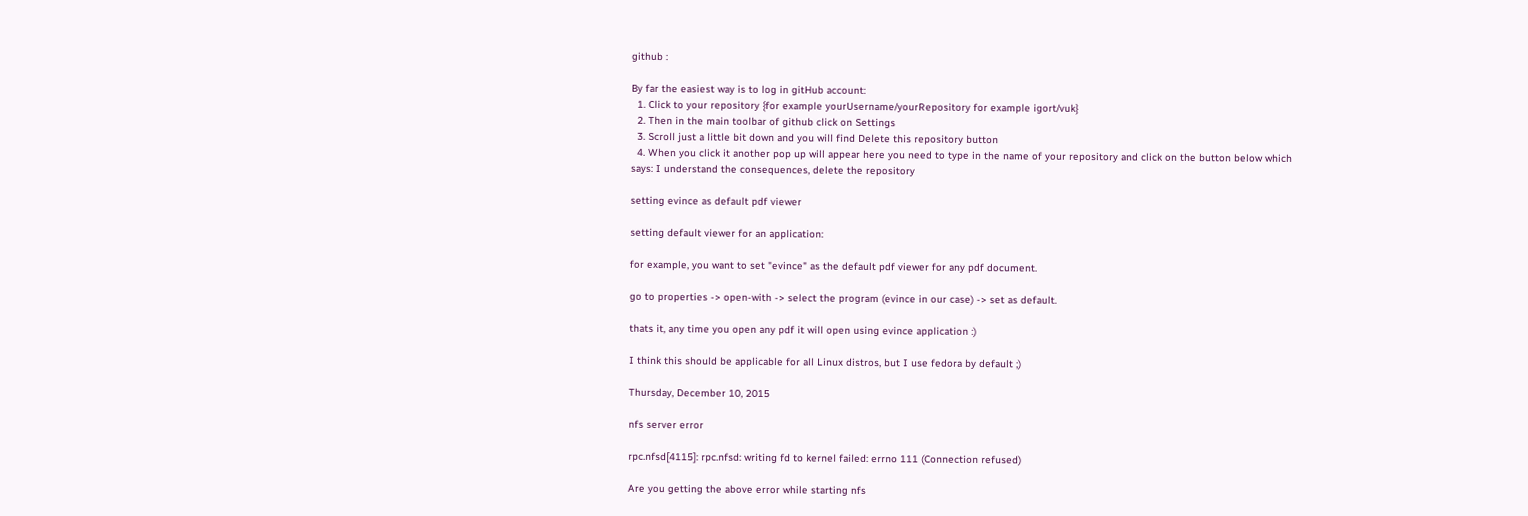github :

By far the easiest way is to log in gitHub account:
  1. Click to your repository {for example yourUsername/yourRepository for example igort/vuk}
  2. Then in the main toolbar of github click on Settings
  3. Scroll just a little bit down and you will find Delete this repository button
  4. When you click it another pop up will appear here you need to type in the name of your repository and click on the button below which says: I understand the consequences, delete the repository

setting evince as default pdf viewer

setting default viewer for an application:

for example, you want to set "evince" as the default pdf viewer for any pdf document.

go to properties -> open-with -> select the program (evince in our case) -> set as default.

thats it, any time you open any pdf it will open using evince application :)

I think this should be applicable for all Linux distros, but I use fedora by default ;)

Thursday, December 10, 2015

nfs server error

rpc.nfsd[4115]: rpc.nfsd: writing fd to kernel failed: errno 111 (Connection refused)

Are you getting the above error while starting nfs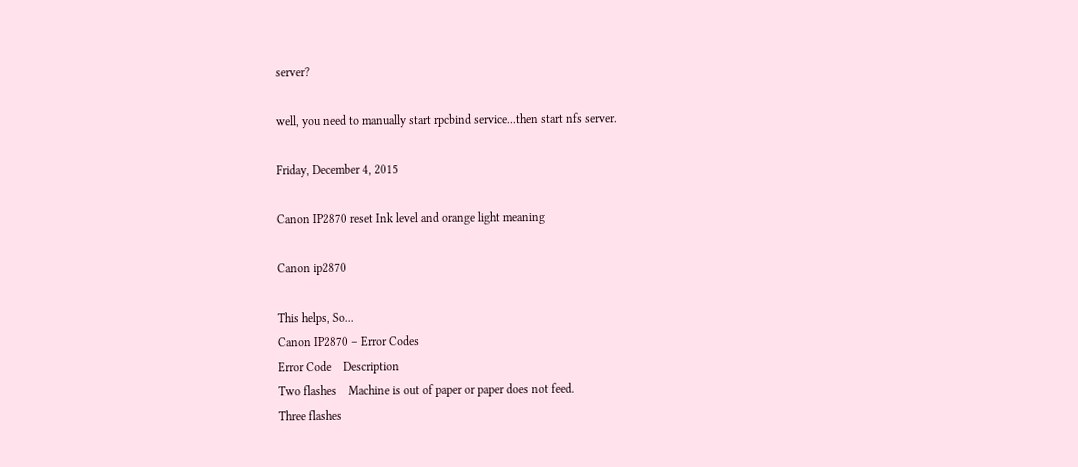server?

well, you need to manually start rpcbind service...then start nfs server.

Friday, December 4, 2015

Canon IP2870 reset Ink level and orange light meaning

Canon ip2870

This helps, So...
Canon IP2870 – Error Codes
Error Code    Description
Two flashes    Machine is out of paper or paper does not feed.
Three flashes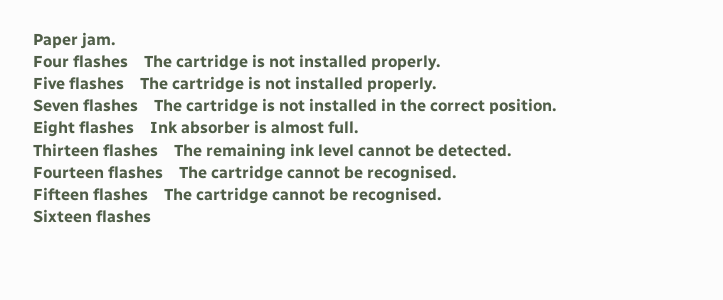Paper jam.
Four flashes    The cartridge is not installed properly.
Five flashes    The cartridge is not installed properly.
Seven flashes    The cartridge is not installed in the correct position.
Eight flashes    Ink absorber is almost full.
Thirteen flashes    The remaining ink level cannot be detected.
Fourteen flashes    The cartridge cannot be recognised.
Fifteen flashes    The cartridge cannot be recognised.
Sixteen flashes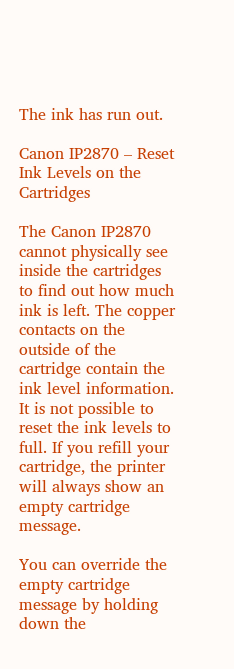The ink has run out.

Canon IP2870 – Reset Ink Levels on the Cartridges

The Canon IP2870 cannot physically see inside the cartridges to find out how much ink is left. The copper contacts on the outside of the cartridge contain the ink level information. It is not possible to reset the ink levels to full. If you refill your cartridge, the printer will always show an empty cartridge message.

You can override the empty cartridge message by holding down the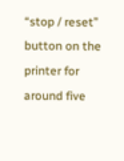“stop / reset” button on the printer for around five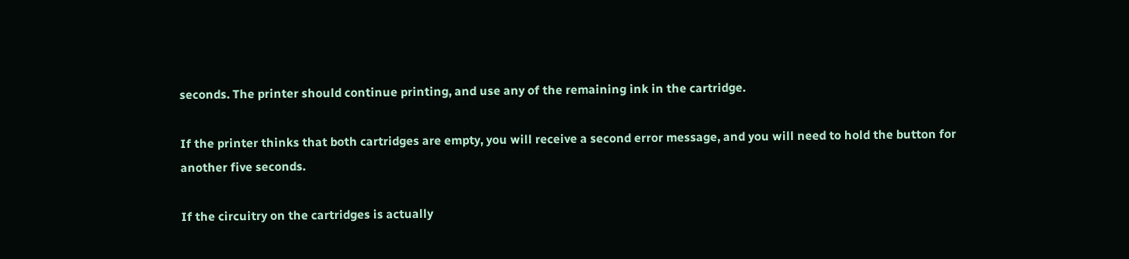seconds. The printer should continue printing, and use any of the remaining ink in the cartridge.

If the printer thinks that both cartridges are empty, you will receive a second error message, and you will need to hold the button for another five seconds.

If the circuitry on the cartridges is actually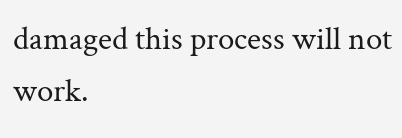damaged this process will not work.